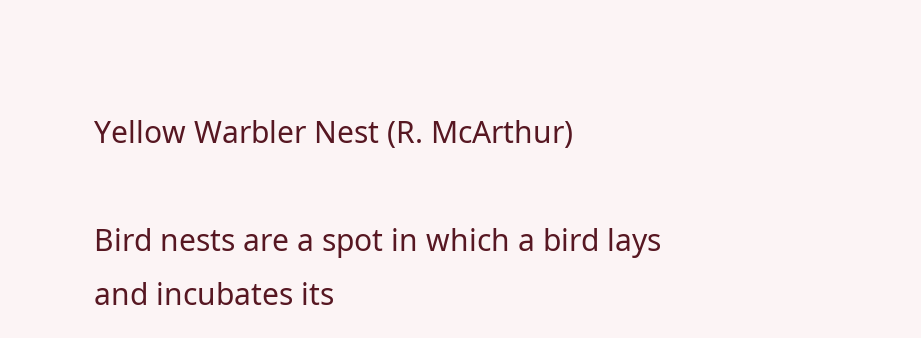Yellow Warbler Nest (R. McArthur)

Bird nests are a spot in which a bird lays and incubates its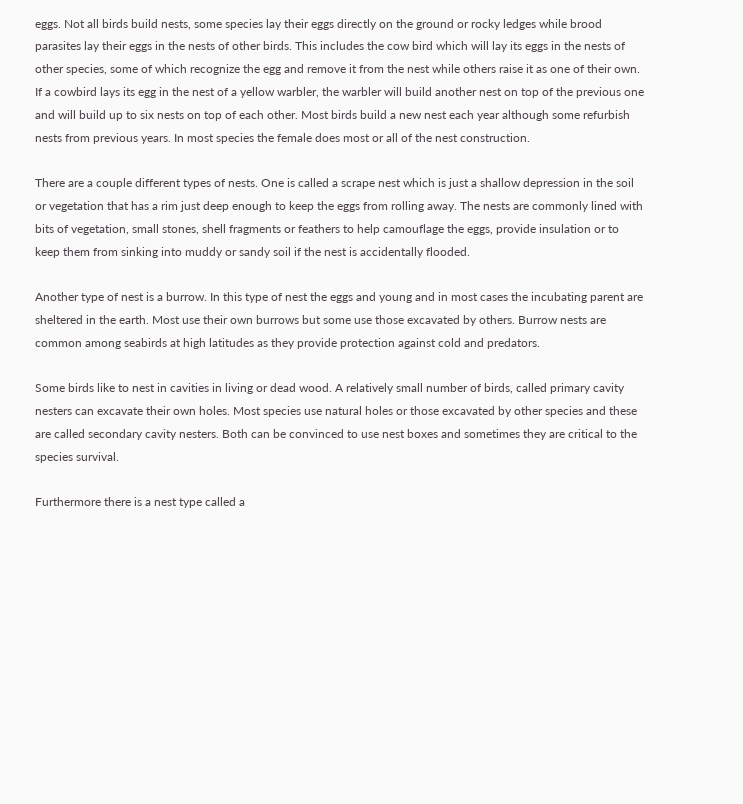eggs. Not all birds build nests, some species lay their eggs directly on the ground or rocky ledges while brood parasites lay their eggs in the nests of other birds. This includes the cow bird which will lay its eggs in the nests of other species, some of which recognize the egg and remove it from the nest while others raise it as one of their own. If a cowbird lays its egg in the nest of a yellow warbler, the warbler will build another nest on top of the previous one and will build up to six nests on top of each other. Most birds build a new nest each year although some refurbish nests from previous years. In most species the female does most or all of the nest construction.

There are a couple different types of nests. One is called a scrape nest which is just a shallow depression in the soil or vegetation that has a rim just deep enough to keep the eggs from rolling away. The nests are commonly lined with bits of vegetation, small stones, shell fragments or feathers to help camouflage the eggs, provide insulation or to keep them from sinking into muddy or sandy soil if the nest is accidentally flooded.

Another type of nest is a burrow. In this type of nest the eggs and young and in most cases the incubating parent are sheltered in the earth. Most use their own burrows but some use those excavated by others. Burrow nests are common among seabirds at high latitudes as they provide protection against cold and predators.

Some birds like to nest in cavities in living or dead wood. A relatively small number of birds, called primary cavity nesters can excavate their own holes. Most species use natural holes or those excavated by other species and these are called secondary cavity nesters. Both can be convinced to use nest boxes and sometimes they are critical to the species survival.

Furthermore there is a nest type called a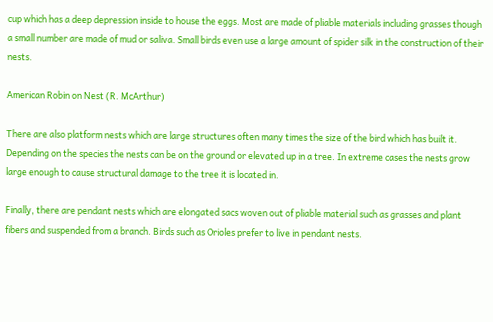cup which has a deep depression inside to house the eggs. Most are made of pliable materials including grasses though a small number are made of mud or saliva. Small birds even use a large amount of spider silk in the construction of their nests.

American Robin on Nest (R. McArthur)

There are also platform nests which are large structures often many times the size of the bird which has built it. Depending on the species the nests can be on the ground or elevated up in a tree. In extreme cases the nests grow large enough to cause structural damage to the tree it is located in.

Finally, there are pendant nests which are elongated sacs woven out of pliable material such as grasses and plant fibers and suspended from a branch. Birds such as Orioles prefer to live in pendant nests.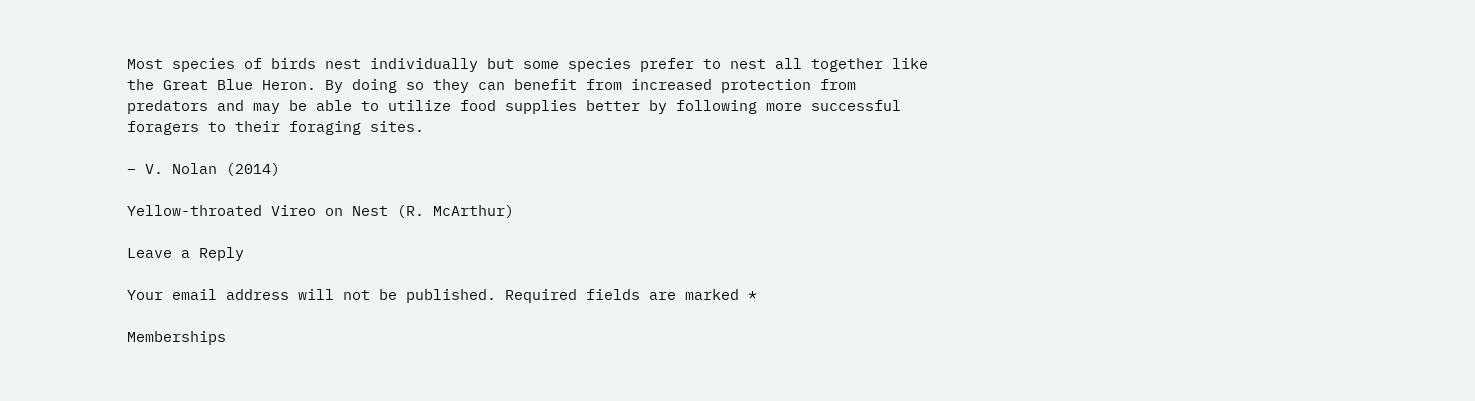Most species of birds nest individually but some species prefer to nest all together like the Great Blue Heron. By doing so they can benefit from increased protection from predators and may be able to utilize food supplies better by following more successful foragers to their foraging sites.

– V. Nolan (2014)

Yellow-throated Vireo on Nest (R. McArthur)

Leave a Reply

Your email address will not be published. Required fields are marked *

Memberships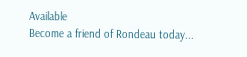Available
Become a friend of Rondeau today...